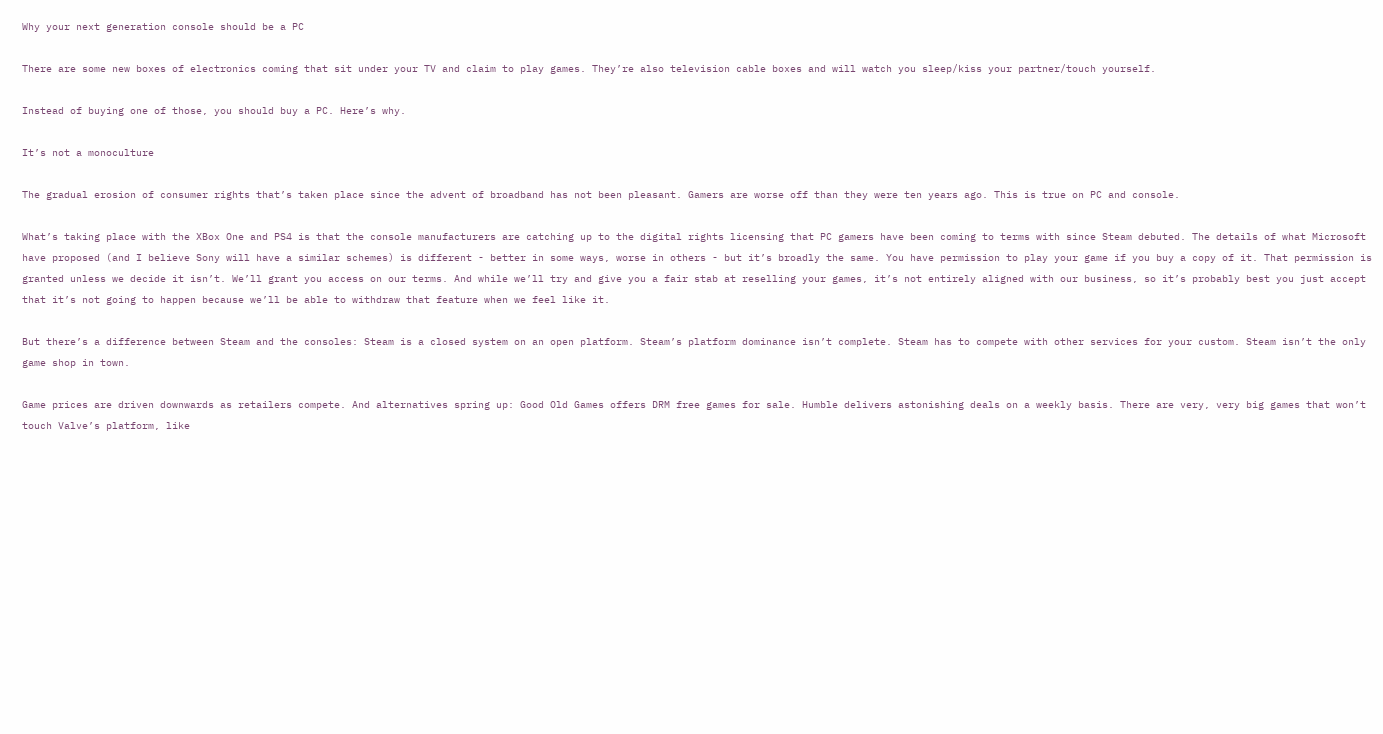Why your next generation console should be a PC

There are some new boxes of electronics coming that sit under your TV and claim to play games. They’re also television cable boxes and will watch you sleep/kiss your partner/touch yourself.

Instead of buying one of those, you should buy a PC. Here’s why.

It’s not a monoculture

The gradual erosion of consumer rights that’s taken place since the advent of broadband has not been pleasant. Gamers are worse off than they were ten years ago. This is true on PC and console.

What’s taking place with the XBox One and PS4 is that the console manufacturers are catching up to the digital rights licensing that PC gamers have been coming to terms with since Steam debuted. The details of what Microsoft have proposed (and I believe Sony will have a similar schemes) is different - better in some ways, worse in others - but it’s broadly the same. You have permission to play your game if you buy a copy of it. That permission is granted unless we decide it isn’t. We’ll grant you access on our terms. And while we’ll try and give you a fair stab at reselling your games, it’s not entirely aligned with our business, so it’s probably best you just accept that it’s not going to happen because we’ll be able to withdraw that feature when we feel like it.

But there’s a difference between Steam and the consoles: Steam is a closed system on an open platform. Steam’s platform dominance isn’t complete. Steam has to compete with other services for your custom. Steam isn’t the only game shop in town.

Game prices are driven downwards as retailers compete. And alternatives spring up: Good Old Games offers DRM free games for sale. Humble delivers astonishing deals on a weekly basis. There are very, very big games that won’t touch Valve’s platform, like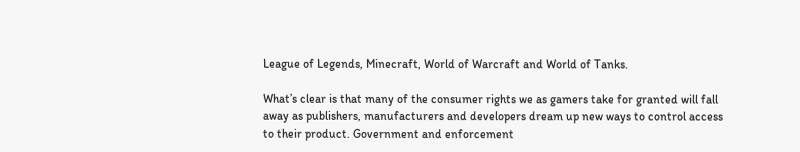League of Legends, Minecraft, World of Warcraft and World of Tanks.

What’s clear is that many of the consumer rights we as gamers take for granted will fall away as publishers, manufacturers and developers dream up new ways to control access to their product. Government and enforcement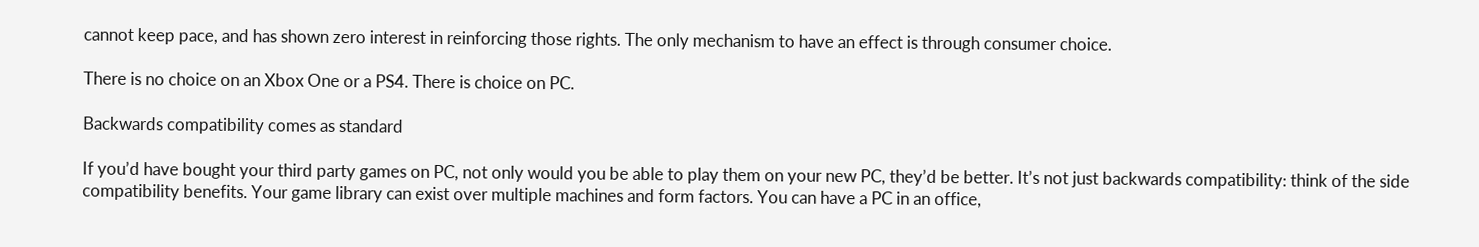cannot keep pace, and has shown zero interest in reinforcing those rights. The only mechanism to have an effect is through consumer choice.

There is no choice on an Xbox One or a PS4. There is choice on PC.

Backwards compatibility comes as standard

If you’d have bought your third party games on PC, not only would you be able to play them on your new PC, they’d be better. It’s not just backwards compatibility: think of the side compatibility benefits. Your game library can exist over multiple machines and form factors. You can have a PC in an office,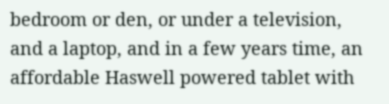bedroom or den, or under a television, and a laptop, and in a few years time, an affordable Haswell powered tablet with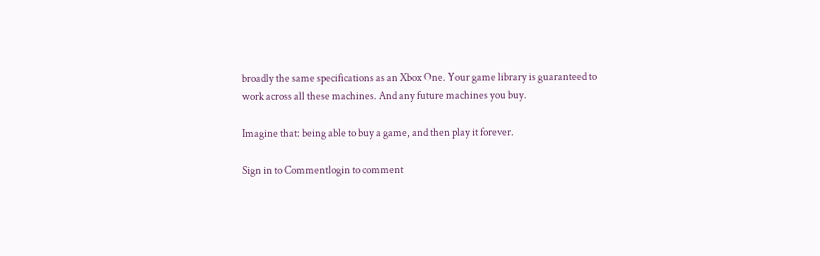broadly the same specifications as an Xbox One. Your game library is guaranteed to work across all these machines. And any future machines you buy.

Imagine that: being able to buy a game, and then play it forever.

Sign in to Commentlogin to comment